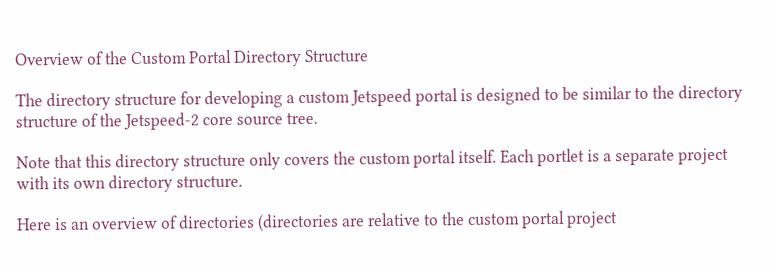Overview of the Custom Portal Directory Structure

The directory structure for developing a custom Jetspeed portal is designed to be similar to the directory structure of the Jetspeed-2 core source tree.

Note that this directory structure only covers the custom portal itself. Each portlet is a separate project with its own directory structure.

Here is an overview of directories (directories are relative to the custom portal project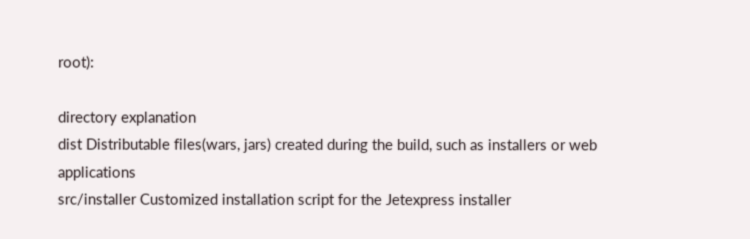root):

directory explanation
dist Distributable files(wars, jars) created during the build, such as installers or web applications
src/installer Customized installation script for the Jetexpress installer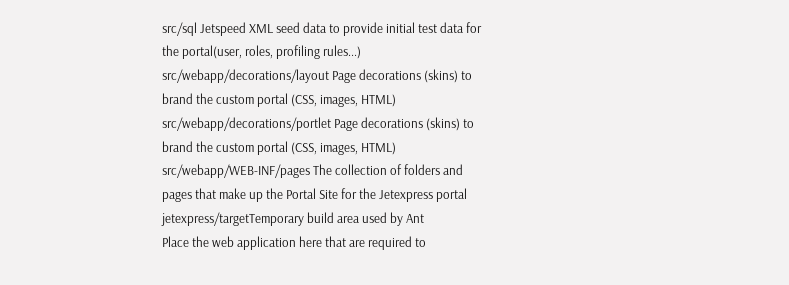src/sql Jetspeed XML seed data to provide initial test data for the portal(user, roles, profiling rules...)
src/webapp/decorations/layout Page decorations (skins) to brand the custom portal (CSS, images, HTML)
src/webapp/decorations/portlet Page decorations (skins) to brand the custom portal (CSS, images, HTML)
src/webapp/WEB-INF/pages The collection of folders and pages that make up the Portal Site for the Jetexpress portal
jetexpress/targetTemporary build area used by Ant
Place the web application here that are required to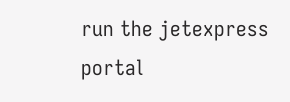run the jetexpress portal